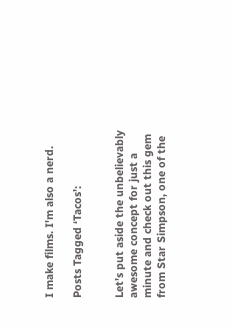I make films. I'm also a nerd.

Posts Tagged ‘Tacos’:


Let’s put aside the unbelievably awesome concept for just a minute and check out this gem from Star Simpson, one of the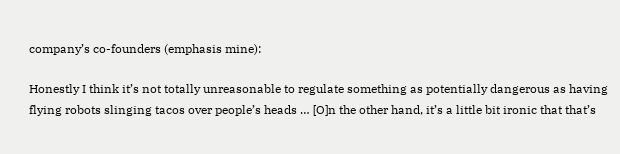company’s co-founders (emphasis mine):

Honestly I think it’s not totally unreasonable to regulate something as potentially dangerous as having flying robots slinging tacos over people’s heads … [O]n the other hand, it’s a little bit ironic that that’s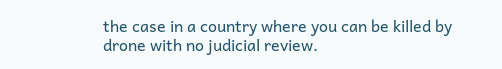the case in a country where you can be killed by drone with no judicial review.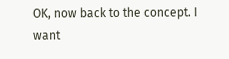OK, now back to the concept. I want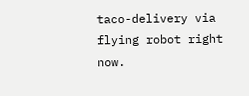taco-delivery via flying robot right now.